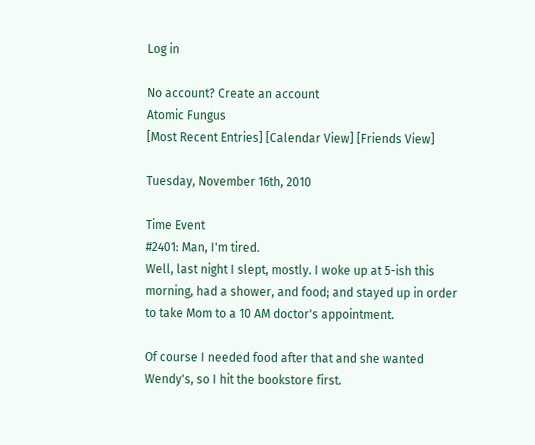Log in

No account? Create an account
Atomic Fungus
[Most Recent Entries] [Calendar View] [Friends View]

Tuesday, November 16th, 2010

Time Event
#2401: Man, I'm tired.
Well, last night I slept, mostly. I woke up at 5-ish this morning, had a shower, and food; and stayed up in order to take Mom to a 10 AM doctor's appointment.

Of course I needed food after that and she wanted Wendy's, so I hit the bookstore first.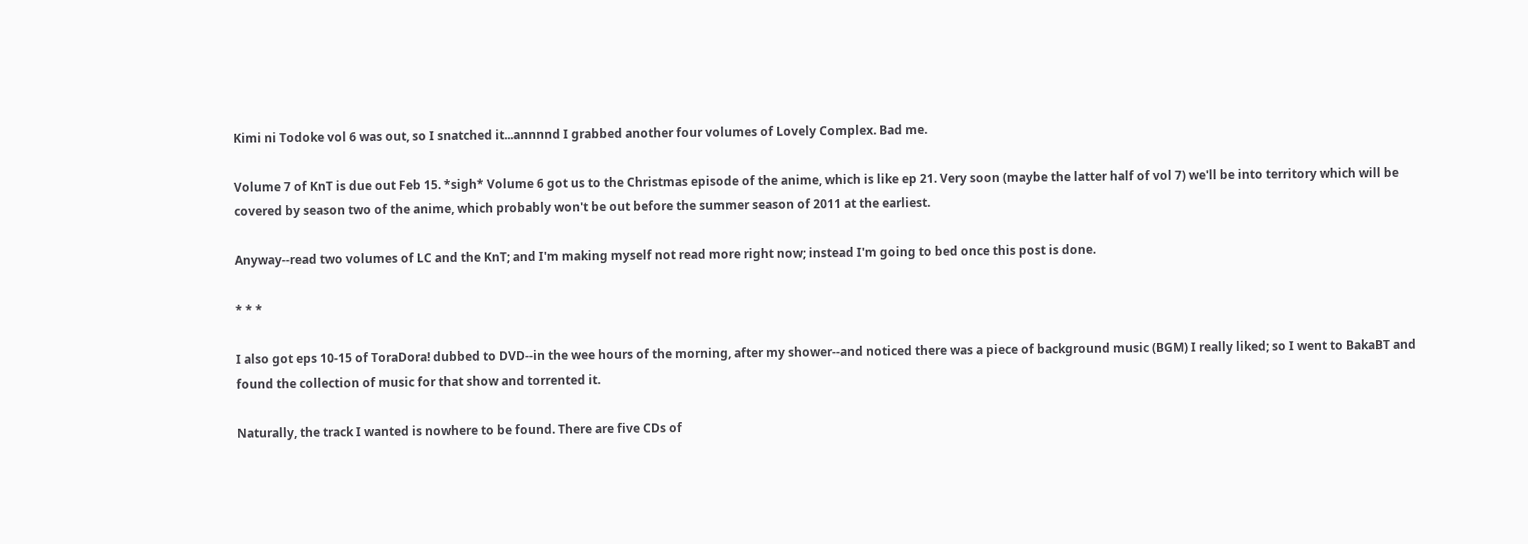Kimi ni Todoke vol 6 was out, so I snatched it...annnnd I grabbed another four volumes of Lovely Complex. Bad me.

Volume 7 of KnT is due out Feb 15. *sigh* Volume 6 got us to the Christmas episode of the anime, which is like ep 21. Very soon (maybe the latter half of vol 7) we'll be into territory which will be covered by season two of the anime, which probably won't be out before the summer season of 2011 at the earliest.

Anyway--read two volumes of LC and the KnT; and I'm making myself not read more right now; instead I'm going to bed once this post is done.

* * *

I also got eps 10-15 of ToraDora! dubbed to DVD--in the wee hours of the morning, after my shower--and noticed there was a piece of background music (BGM) I really liked; so I went to BakaBT and found the collection of music for that show and torrented it.

Naturally, the track I wanted is nowhere to be found. There are five CDs of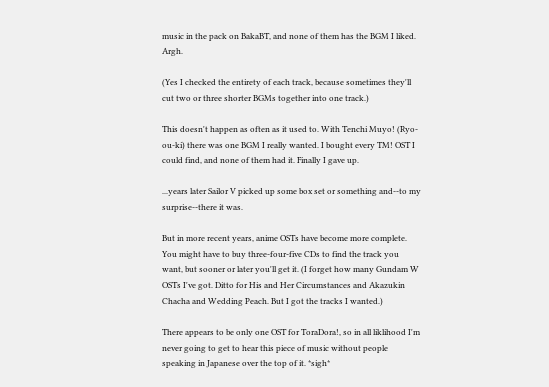music in the pack on BakaBT, and none of them has the BGM I liked. Argh.

(Yes I checked the entirety of each track, because sometimes they'll cut two or three shorter BGMs together into one track.)

This doesn't happen as often as it used to. With Tenchi Muyo! (Ryo-ou-ki) there was one BGM I really wanted. I bought every TM! OST I could find, and none of them had it. Finally I gave up.

...years later Sailor V picked up some box set or something and--to my surprise--there it was.

But in more recent years, anime OSTs have become more complete. You might have to buy three-four-five CDs to find the track you want, but sooner or later you'll get it. (I forget how many Gundam W OSTs I've got. Ditto for His and Her Circumstances and Akazukin Chacha and Wedding Peach. But I got the tracks I wanted.)

There appears to be only one OST for ToraDora!, so in all liklihood I'm never going to get to hear this piece of music without people speaking in Japanese over the top of it. *sigh*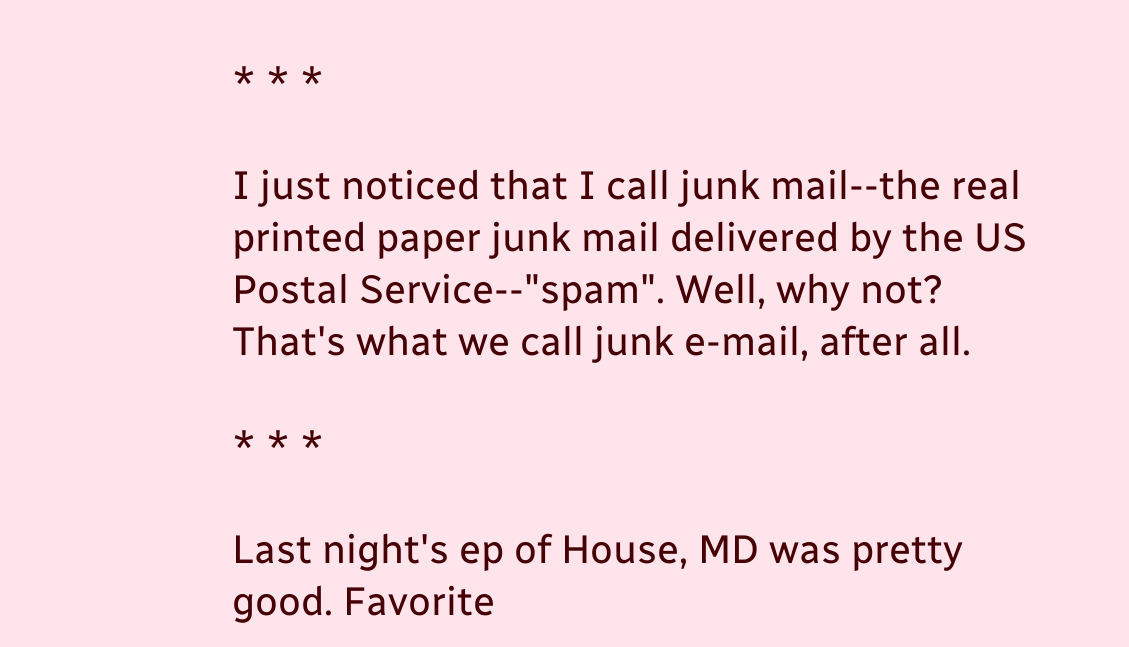* * *

I just noticed that I call junk mail--the real printed paper junk mail delivered by the US Postal Service--"spam". Well, why not? That's what we call junk e-mail, after all.

* * *

Last night's ep of House, MD was pretty good. Favorite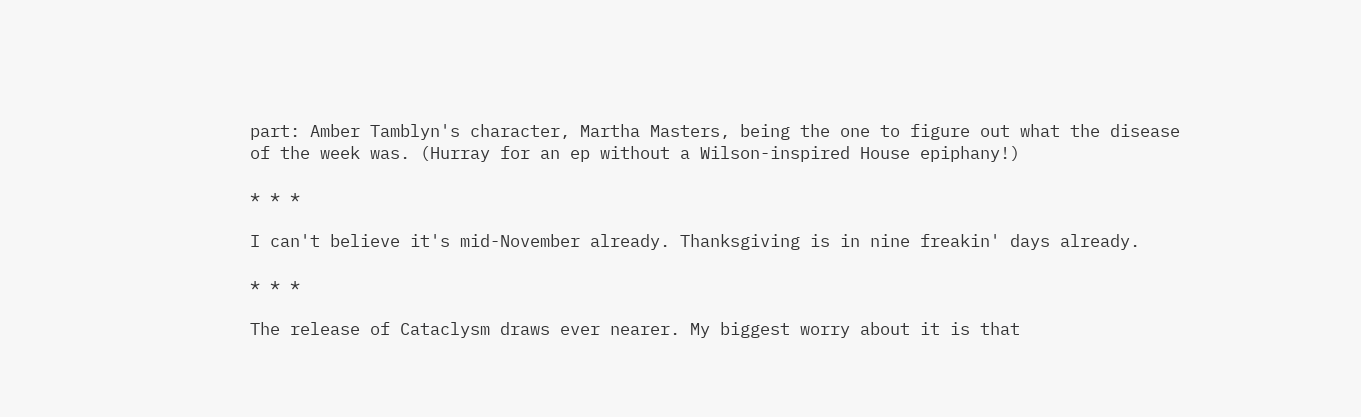part: Amber Tamblyn's character, Martha Masters, being the one to figure out what the disease of the week was. (Hurray for an ep without a Wilson-inspired House epiphany!)

* * *

I can't believe it's mid-November already. Thanksgiving is in nine freakin' days already.

* * *

The release of Cataclysm draws ever nearer. My biggest worry about it is that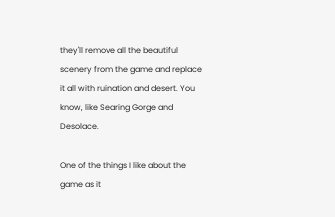they'll remove all the beautiful scenery from the game and replace it all with ruination and desert. You know, like Searing Gorge and Desolace.

One of the things I like about the game as it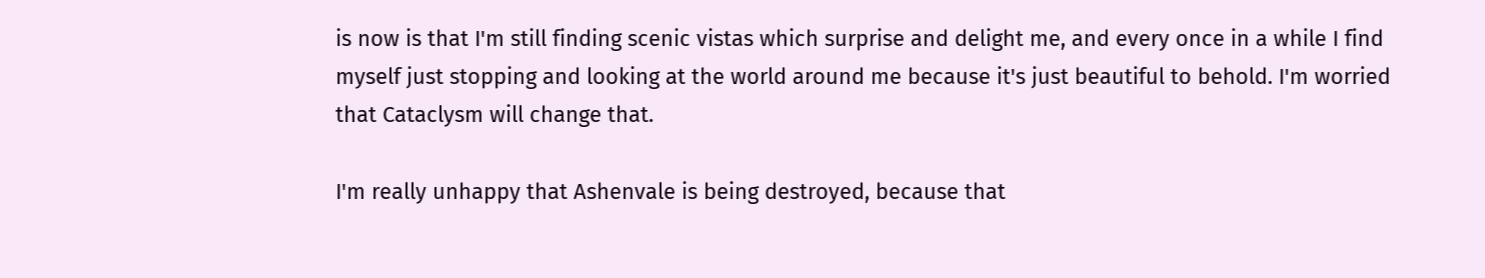is now is that I'm still finding scenic vistas which surprise and delight me, and every once in a while I find myself just stopping and looking at the world around me because it's just beautiful to behold. I'm worried that Cataclysm will change that.

I'm really unhappy that Ashenvale is being destroyed, because that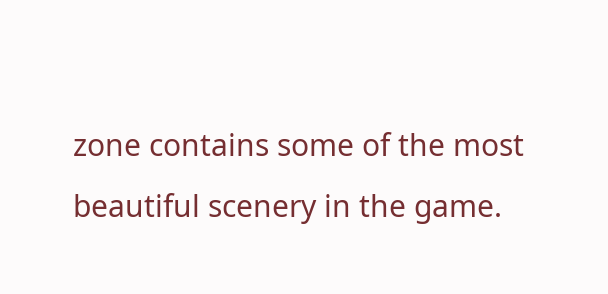zone contains some of the most beautiful scenery in the game.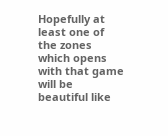Hopefully at least one of the zones which opens with that game will be beautiful like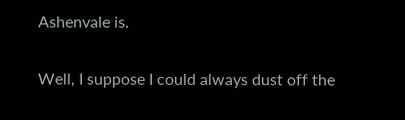Ashenvale is.

Well, I suppose I could always dust off the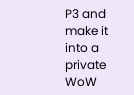P3 and make it into a private WoW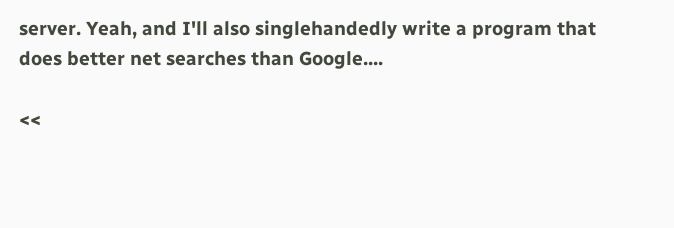server. Yeah, and I'll also singlehandedly write a program that does better net searches than Google....

<<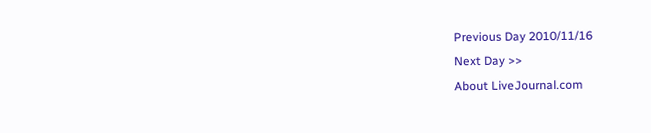Previous Day 2010/11/16
Next Day >>
About LiveJournal.com